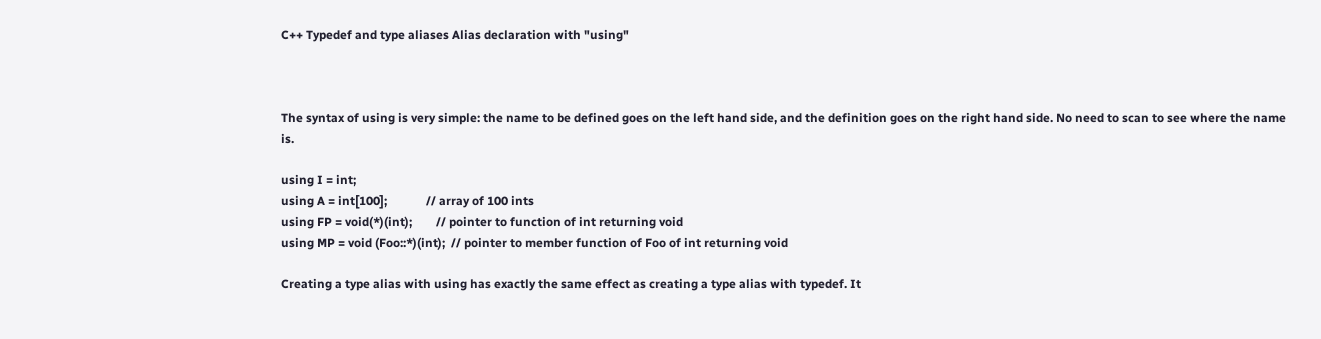C++ Typedef and type aliases Alias declaration with "using"



The syntax of using is very simple: the name to be defined goes on the left hand side, and the definition goes on the right hand side. No need to scan to see where the name is.

using I = int;
using A = int[100];             // array of 100 ints
using FP = void(*)(int);        // pointer to function of int returning void
using MP = void (Foo::*)(int);  // pointer to member function of Foo of int returning void

Creating a type alias with using has exactly the same effect as creating a type alias with typedef. It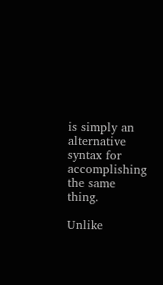is simply an alternative syntax for accomplishing the same thing.

Unlike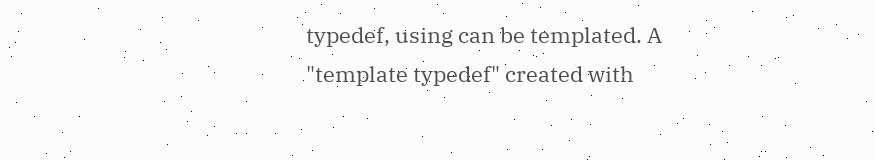typedef, using can be templated. A "template typedef" created with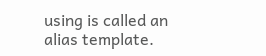using is called an alias template.